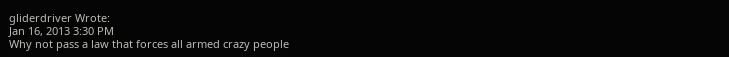gliderdriver Wrote:
Jan 16, 2013 3:30 PM
Why not pass a law that forces all armed crazy people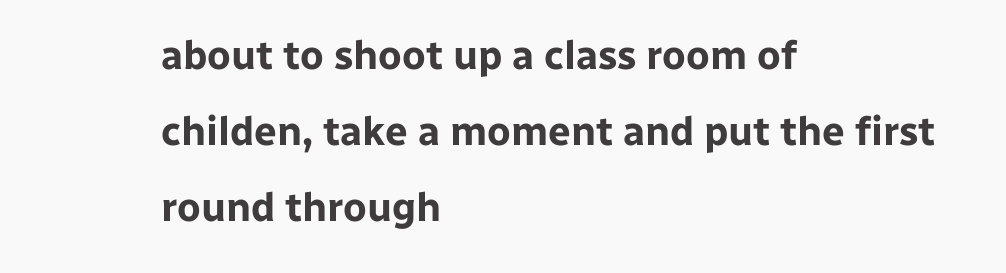about to shoot up a class room of childen, take a moment and put the first round through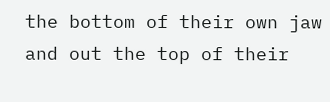the bottom of their own jaw and out the top of their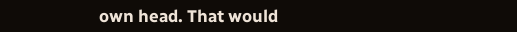own head. That would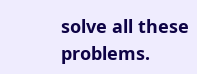solve all these problems.